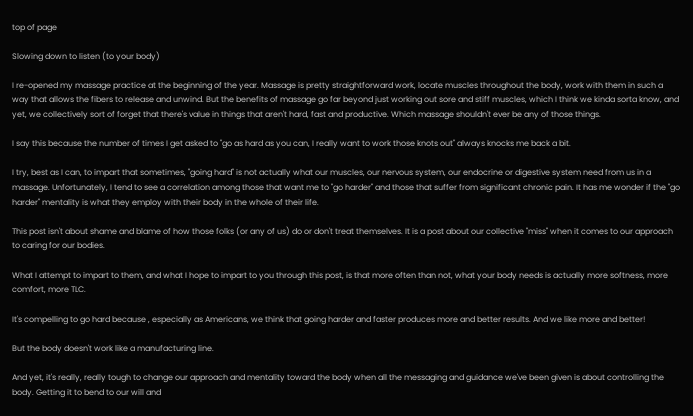top of page

Slowing down to listen (to your body)

I re-opened my massage practice at the beginning of the year. Massage is pretty straightforward work, locate muscles throughout the body, work with them in such a way that allows the fibers to release and unwind. But the benefits of massage go far beyond just working out sore and stiff muscles, which I think we kinda sorta know, and yet, we collectively sort of forget that there's value in things that aren't hard, fast and productive. Which massage shouldn't ever be any of those things.

I say this because the number of times I get asked to "go as hard as you can, I really want to work those knots out" always knocks me back a bit.

I try, best as I can, to impart that sometimes, "going hard" is not actually what our muscles, our nervous system, our endocrine or digestive system need from us in a massage. Unfortunately, I tend to see a correlation among those that want me to "go harder" and those that suffer from significant chronic pain. It has me wonder if the "go harder" mentality is what they employ with their body in the whole of their life.

This post isn't about shame and blame of how those folks (or any of us) do or don't treat themselves. It is a post about our collective "miss" when it comes to our approach to caring for our bodies.

What I attempt to impart to them, and what I hope to impart to you through this post, is that more often than not, what your body needs is actually more softness, more comfort, more TLC.

It's compelling to go hard because , especially as Americans, we think that going harder and faster produces more and better results. And we like more and better!

But the body doesn't work like a manufacturing line.

And yet, it's really, really tough to change our approach and mentality toward the body when all the messaging and guidance we've been given is about controlling the body. Getting it to bend to our will and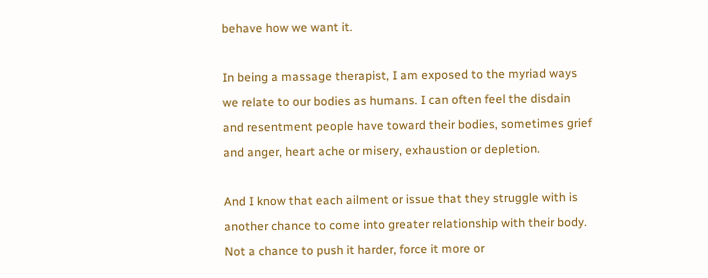behave how we want it.

In being a massage therapist, I am exposed to the myriad ways we relate to our bodies as humans. I can often feel the disdain and resentment people have toward their bodies, sometimes grief and anger, heart ache or misery, exhaustion or depletion.

And I know that each ailment or issue that they struggle with is another chance to come into greater relationship with their body. Not a chance to push it harder, force it more or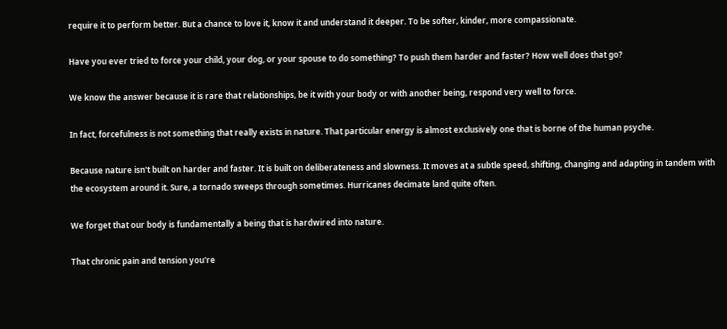require it to perform better. But a chance to love it, know it and understand it deeper. To be softer, kinder, more compassionate.

Have you ever tried to force your child, your dog, or your spouse to do something? To push them harder and faster? How well does that go?

We know the answer because it is rare that relationships, be it with your body or with another being, respond very well to force.

In fact, forcefulness is not something that really exists in nature. That particular energy is almost exclusively one that is borne of the human psyche.

Because nature isn't built on harder and faster. It is built on deliberateness and slowness. It moves at a subtle speed, shifting, changing and adapting in tandem with the ecosystem around it. Sure, a tornado sweeps through sometimes. Hurricanes decimate land quite often.

We forget that our body is fundamentally a being that is hardwired into nature.

That chronic pain and tension you're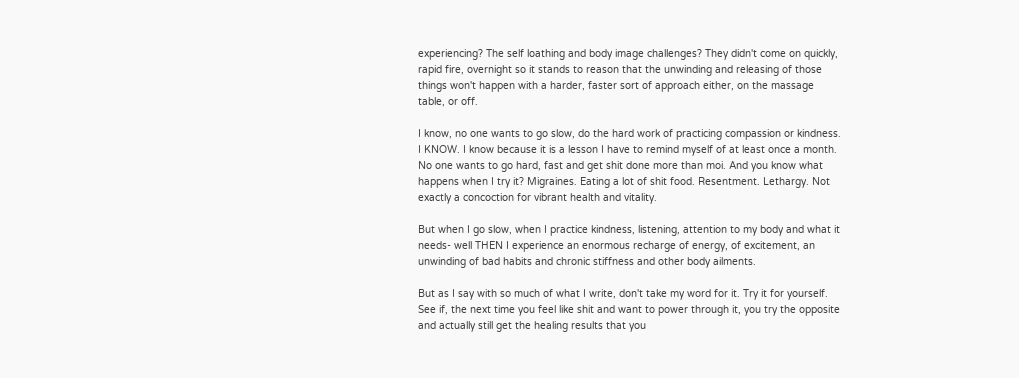experiencing? The self loathing and body image challenges? They didn't come on quickly, rapid fire, overnight so it stands to reason that the unwinding and releasing of those things won't happen with a harder, faster sort of approach either, on the massage table, or off.

I know, no one wants to go slow, do the hard work of practicing compassion or kindness. I KNOW. I know because it is a lesson I have to remind myself of at least once a month. No one wants to go hard, fast and get shit done more than moi. And you know what happens when I try it? Migraines. Eating a lot of shit food. Resentment. Lethargy. Not exactly a concoction for vibrant health and vitality.

But when I go slow, when I practice kindness, listening, attention to my body and what it needs- well THEN I experience an enormous recharge of energy, of excitement, an unwinding of bad habits and chronic stiffness and other body ailments.

But as I say with so much of what I write, don't take my word for it. Try it for yourself. See if, the next time you feel like shit and want to power through it, you try the opposite and actually still get the healing results that you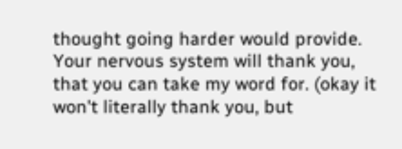thought going harder would provide. Your nervous system will thank you, that you can take my word for. (okay it won't literally thank you, but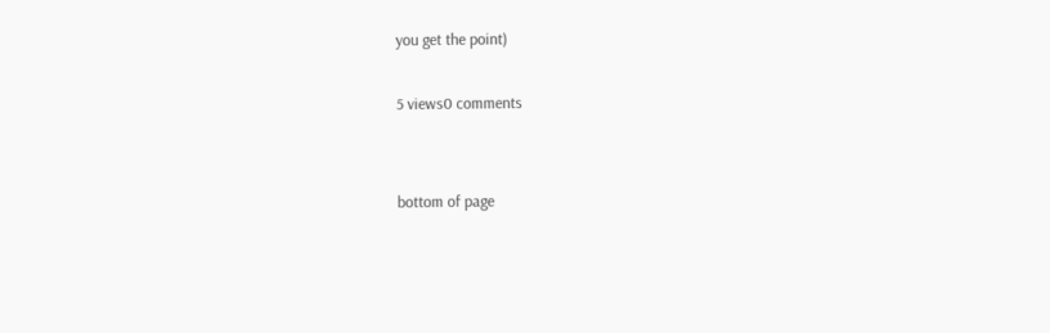you get the point)

5 views0 comments


bottom of page